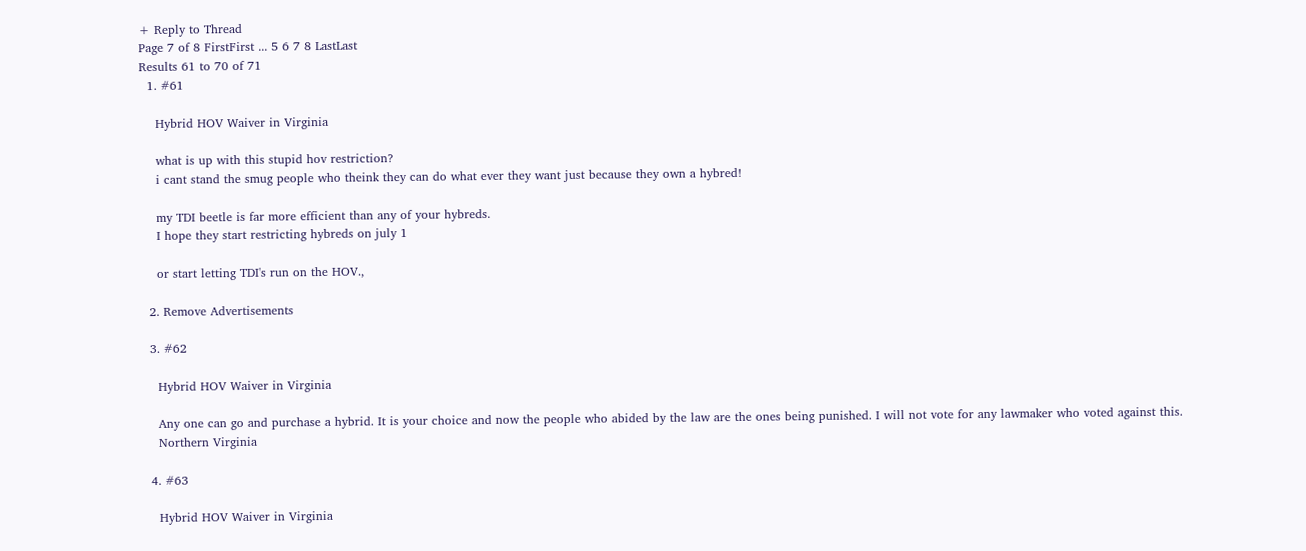+ Reply to Thread
Page 7 of 8 FirstFirst ... 5 6 7 8 LastLast
Results 61 to 70 of 71
  1. #61

    Hybrid HOV Waiver in Virginia

    what is up with this stupid hov restriction?
    i cant stand the smug people who theink they can do what ever they want just because they own a hybred!

    my TDI beetle is far more efficient than any of your hybreds.
    I hope they start restricting hybreds on july 1

    or start letting TDI's run on the HOV.,

  2. Remove Advertisements

  3. #62

    Hybrid HOV Waiver in Virginia

    Any one can go and purchase a hybrid. It is your choice and now the people who abided by the law are the ones being punished. I will not vote for any lawmaker who voted against this.
    Northern Virginia

  4. #63

    Hybrid HOV Waiver in Virginia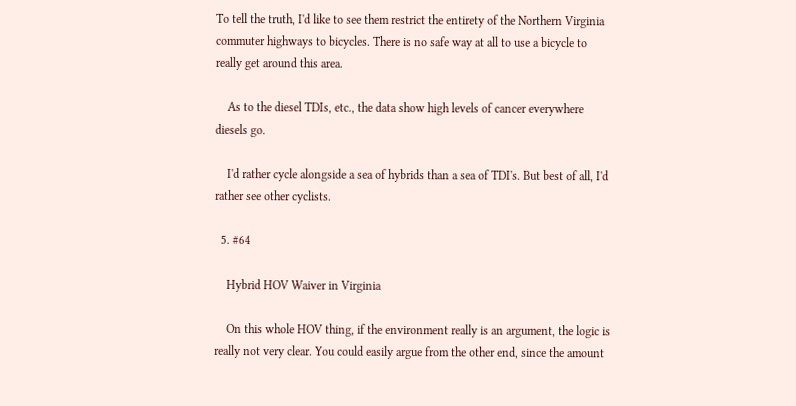To tell the truth, I'd like to see them restrict the entirety of the Northern Virginia commuter highways to bicycles. There is no safe way at all to use a bicycle to really get around this area.

    As to the diesel TDIs, etc., the data show high levels of cancer everywhere diesels go.

    I'd rather cycle alongside a sea of hybrids than a sea of TDI's. But best of all, I'd rather see other cyclists.

  5. #64

    Hybrid HOV Waiver in Virginia

    On this whole HOV thing, if the environment really is an argument, the logic is really not very clear. You could easily argue from the other end, since the amount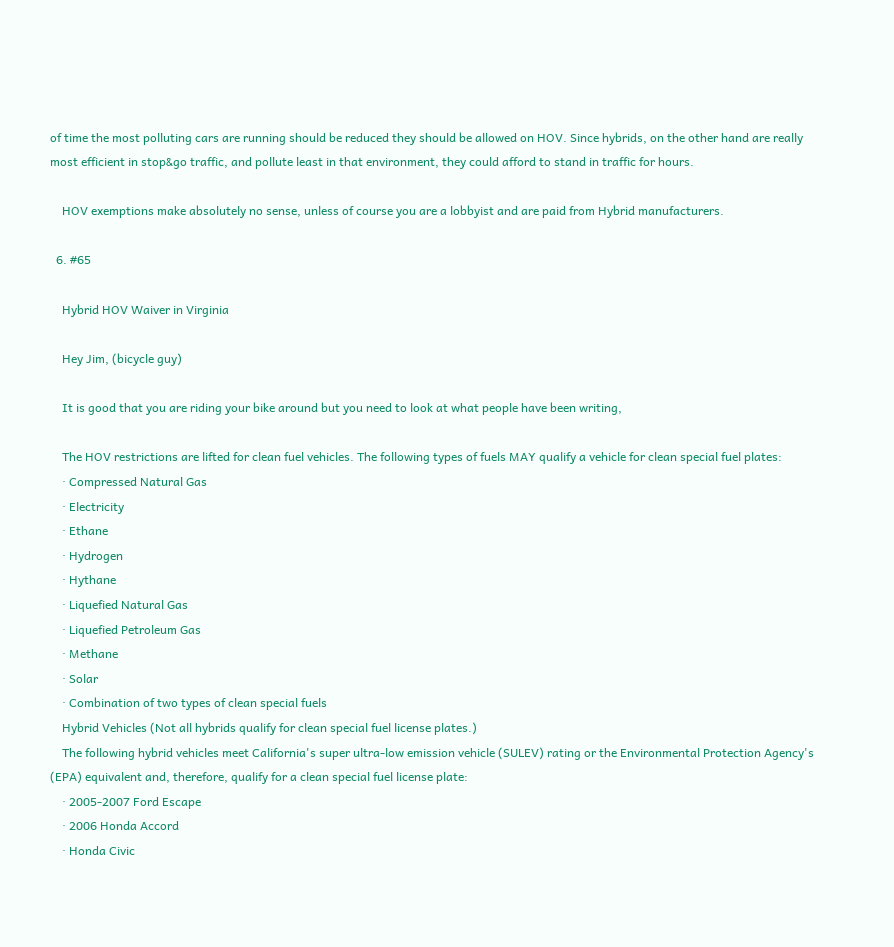of time the most polluting cars are running should be reduced they should be allowed on HOV. Since hybrids, on the other hand are really most efficient in stop&go traffic, and pollute least in that environment, they could afford to stand in traffic for hours.

    HOV exemptions make absolutely no sense, unless of course you are a lobbyist and are paid from Hybrid manufacturers.

  6. #65

    Hybrid HOV Waiver in Virginia

    Hey Jim, (bicycle guy)

    It is good that you are riding your bike around but you need to look at what people have been writing,

    The HOV restrictions are lifted for clean fuel vehicles. The following types of fuels MAY qualify a vehicle for clean special fuel plates:
    · Compressed Natural Gas
    · Electricity
    · Ethane
    · Hydrogen
    · Hythane
    · Liquefied Natural Gas
    · Liquefied Petroleum Gas
    · Methane
    · Solar
    · Combination of two types of clean special fuels
    Hybrid Vehicles (Not all hybrids qualify for clean special fuel license plates.)
    The following hybrid vehicles meet California's super ultra-low emission vehicle (SULEV) rating or the Environmental Protection Agency's (EPA) equivalent and, therefore, qualify for a clean special fuel license plate:
    · 2005-2007 Ford Escape
    · 2006 Honda Accord
    · Honda Civic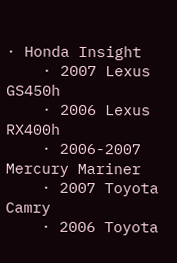· Honda Insight
    · 2007 Lexus GS450h
    · 2006 Lexus RX400h
    · 2006-2007 Mercury Mariner
    · 2007 Toyota Camry
    · 2006 Toyota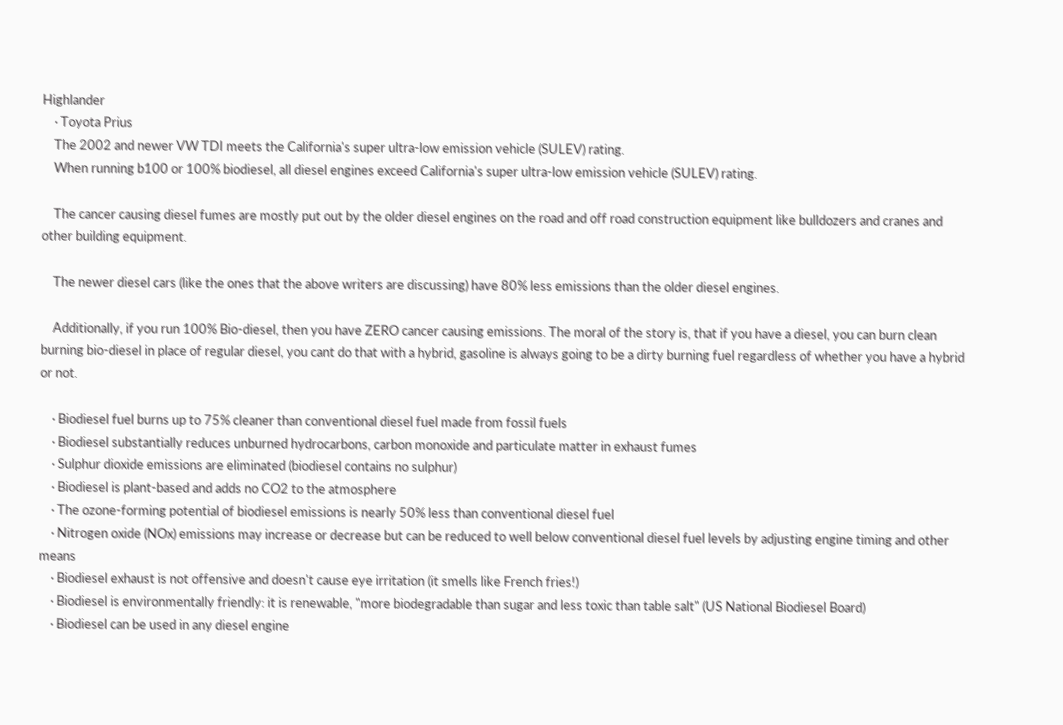Highlander
    · Toyota Prius
    The 2002 and newer VW TDI meets the California's super ultra-low emission vehicle (SULEV) rating.
    When running b100 or 100% biodiesel, all diesel engines exceed California's super ultra-low emission vehicle (SULEV) rating.

    The cancer causing diesel fumes are mostly put out by the older diesel engines on the road and off road construction equipment like bulldozers and cranes and other building equipment.

    The newer diesel cars (like the ones that the above writers are discussing) have 80% less emissions than the older diesel engines.

    Additionally, if you run 100% Bio-diesel, then you have ZERO cancer causing emissions. The moral of the story is, that if you have a diesel, you can burn clean burning bio-diesel in place of regular diesel, you cant do that with a hybrid, gasoline is always going to be a dirty burning fuel regardless of whether you have a hybrid or not.

    · Biodiesel fuel burns up to 75% cleaner than conventional diesel fuel made from fossil fuels
    · Biodiesel substantially reduces unburned hydrocarbons, carbon monoxide and particulate matter in exhaust fumes
    · Sulphur dioxide emissions are eliminated (biodiesel contains no sulphur)
    · Biodiesel is plant-based and adds no CO2 to the atmosphere
    · The ozone-forming potential of biodiesel emissions is nearly 50% less than conventional diesel fuel
    · Nitrogen oxide (NOx) emissions may increase or decrease but can be reduced to well below conventional diesel fuel levels by adjusting engine timing and other means
    · Biodiesel exhaust is not offensive and doesn't cause eye irritation (it smells like French fries!)
    · Biodiesel is environmentally friendly: it is renewable, "more biodegradable than sugar and less toxic than table salt" (US National Biodiesel Board)
    · Biodiesel can be used in any diesel engine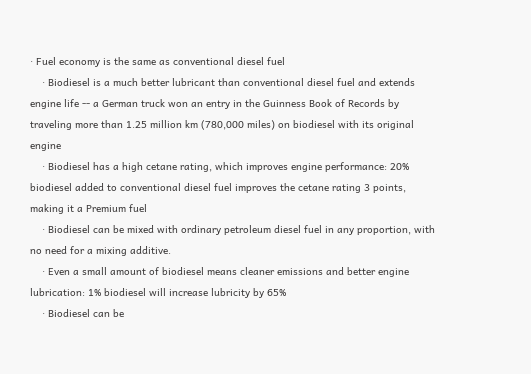· Fuel economy is the same as conventional diesel fuel
    · Biodiesel is a much better lubricant than conventional diesel fuel and extends engine life -- a German truck won an entry in the Guinness Book of Records by traveling more than 1.25 million km (780,000 miles) on biodiesel with its original engine
    · Biodiesel has a high cetane rating, which improves engine performance: 20% biodiesel added to conventional diesel fuel improves the cetane rating 3 points, making it a Premium fuel
    · Biodiesel can be mixed with ordinary petroleum diesel fuel in any proportion, with no need for a mixing additive.
    · Even a small amount of biodiesel means cleaner emissions and better engine lubrication: 1% biodiesel will increase lubricity by 65%
    · Biodiesel can be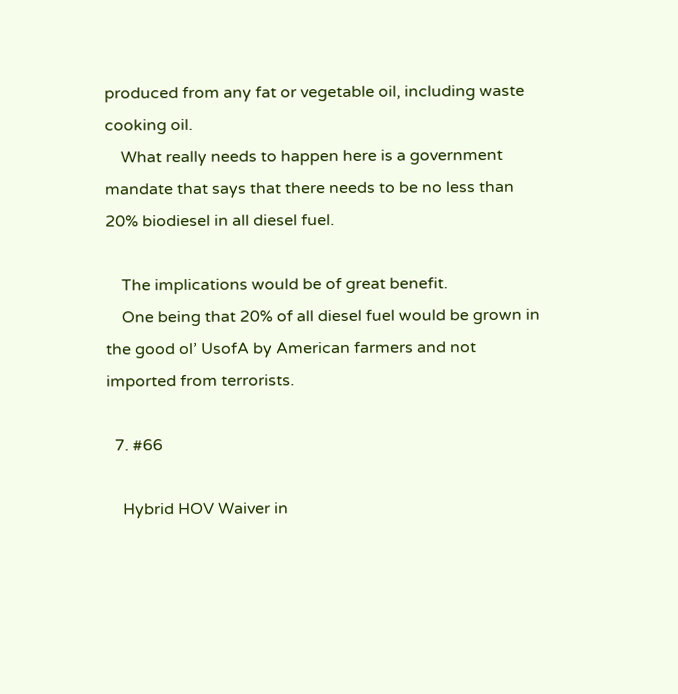produced from any fat or vegetable oil, including waste cooking oil.
    What really needs to happen here is a government mandate that says that there needs to be no less than 20% biodiesel in all diesel fuel.

    The implications would be of great benefit.
    One being that 20% of all diesel fuel would be grown in the good ol’ UsofA by American farmers and not imported from terrorists.

  7. #66

    Hybrid HOV Waiver in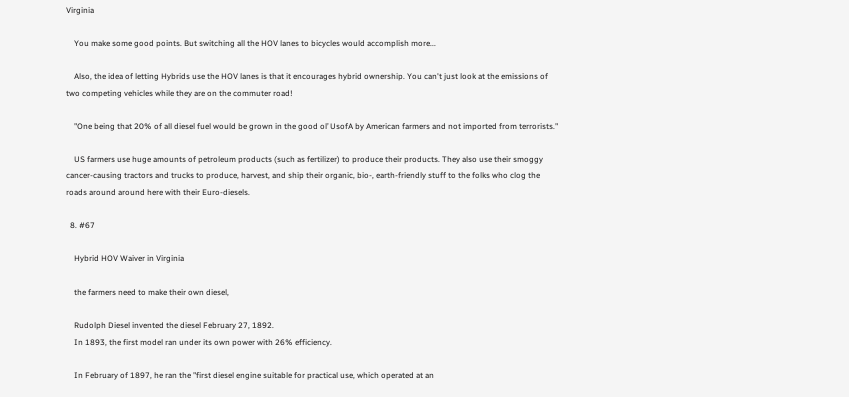Virginia

    You make some good points. But switching all the HOV lanes to bicycles would accomplish more...

    Also, the idea of letting Hybrids use the HOV lanes is that it encourages hybrid ownership. You can't just look at the emissions of two competing vehicles while they are on the commuter road!

    "One being that 20% of all diesel fuel would be grown in the good ol’ UsofA by American farmers and not imported from terrorists."

    US farmers use huge amounts of petroleum products (such as fertilizer) to produce their products. They also use their smoggy cancer-causing tractors and trucks to produce, harvest, and ship their organic, bio-, earth-friendly stuff to the folks who clog the roads around around here with their Euro-diesels.

  8. #67

    Hybrid HOV Waiver in Virginia

    the farmers need to make their own diesel,

    Rudolph Diesel invented the diesel February 27, 1892.
    In 1893, the first model ran under its own power with 26% efficiency.

    In February of 1897, he ran the "first diesel engine suitable for practical use, which operated at an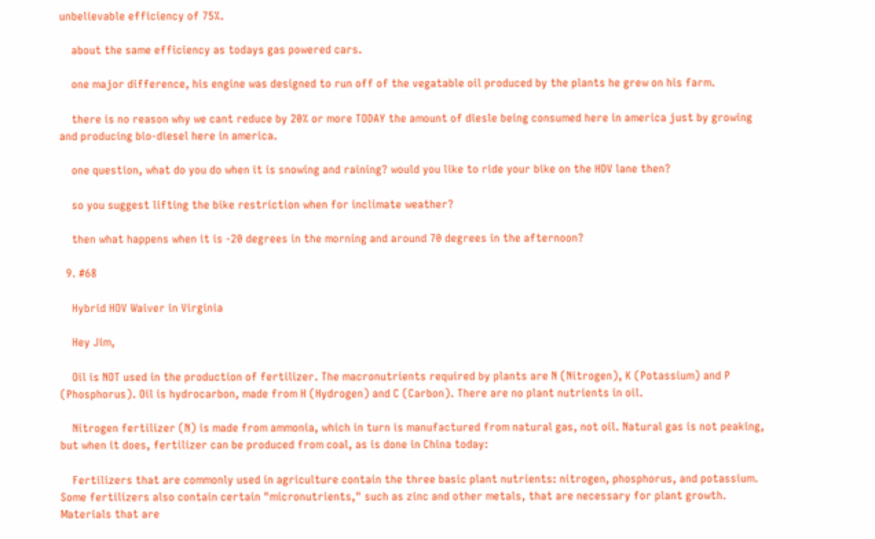unbelievable efficiency of 75%.

    about the same efficiency as todays gas powered cars.

    one major difference, his engine was designed to run off of the vegatable oil produced by the plants he grew on his farm.

    there is no reason why we cant reduce by 20% or more TODAY the amount of diesle being consumed here in america just by growing and producing bio-diesel here in america.

    one question, what do you do when it is snowing and raining? would you like to ride your bike on the HOV lane then?

    so you suggest lifting the bike restriction when for inclimate weather?

    then what happens when it is -20 degrees in the morning and around 70 degrees in the afternoon?

  9. #68

    Hybrid HOV Waiver in Virginia

    Hey Jim,

    Oil is NOT used in the production of fertilizer. The macronutrients required by plants are N (Nitrogen), K (Potassium) and P (Phosphorus). Oil is hydrocarbon, made from H (Hydrogen) and C (Carbon). There are no plant nutrients in oil.

    Nitrogen fertilizer (N) is made from ammonia, which in turn is manufactured from natural gas, not oil. Natural gas is not peaking, but when it does, fertilizer can be produced from coal, as is done in China today:

    Fertilizers that are commonly used in agriculture contain the three basic plant nutrients: nitrogen, phosphorus, and potassium. Some fertilizers also contain certain "micronutrients," such as zinc and other metals, that are necessary for plant growth. Materials that are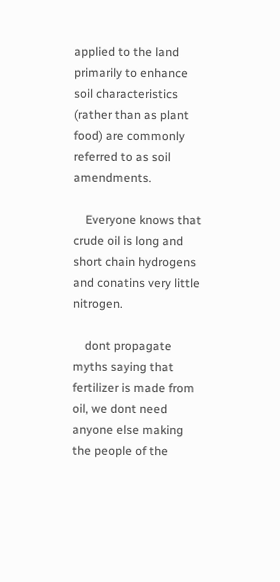applied to the land primarily to enhance soil characteristics (rather than as plant food) are commonly referred to as soil amendments.

    Everyone knows that crude oil is long and short chain hydrogens and conatins very little nitrogen.

    dont propagate myths saying that fertilizer is made from oil, we dont need anyone else making the people of the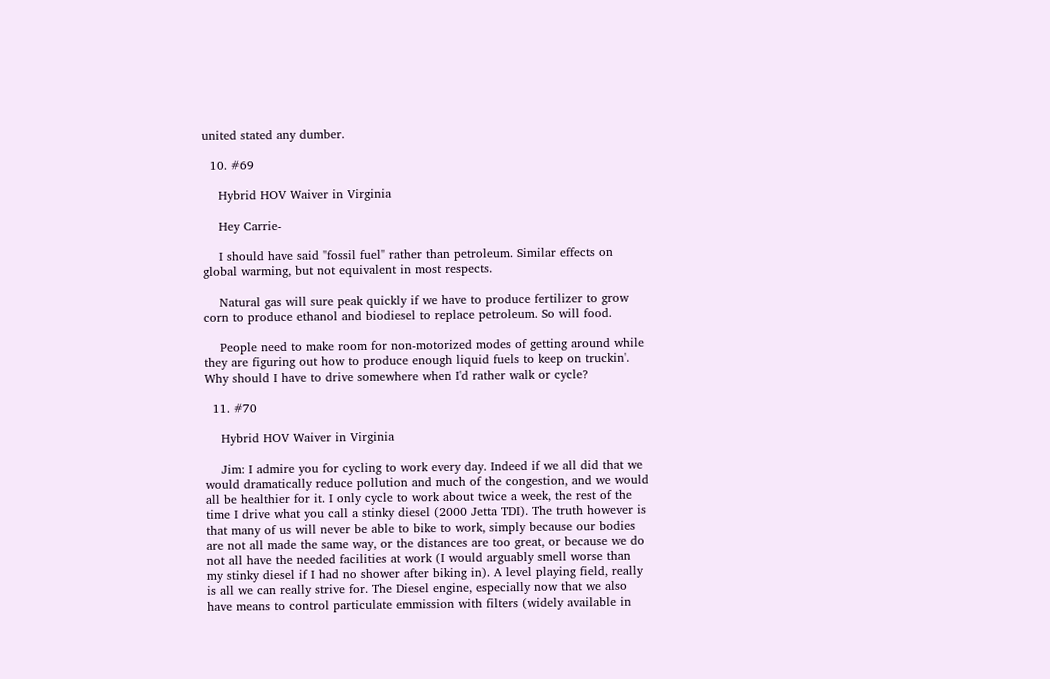united stated any dumber.

  10. #69

    Hybrid HOV Waiver in Virginia

    Hey Carrie-

    I should have said "fossil fuel" rather than petroleum. Similar effects on global warming, but not equivalent in most respects.

    Natural gas will sure peak quickly if we have to produce fertilizer to grow corn to produce ethanol and biodiesel to replace petroleum. So will food.

    People need to make room for non-motorized modes of getting around while they are figuring out how to produce enough liquid fuels to keep on truckin'. Why should I have to drive somewhere when I'd rather walk or cycle?

  11. #70

    Hybrid HOV Waiver in Virginia

    Jim: I admire you for cycling to work every day. Indeed if we all did that we would dramatically reduce pollution and much of the congestion, and we would all be healthier for it. I only cycle to work about twice a week, the rest of the time I drive what you call a stinky diesel (2000 Jetta TDI). The truth however is that many of us will never be able to bike to work, simply because our bodies are not all made the same way, or the distances are too great, or because we do not all have the needed facilities at work (I would arguably smell worse than my stinky diesel if I had no shower after biking in). A level playing field, really is all we can really strive for. The Diesel engine, especially now that we also have means to control particulate emmission with filters (widely available in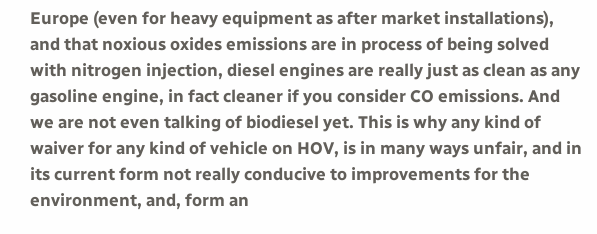Europe (even for heavy equipment as after market installations), and that noxious oxides emissions are in process of being solved with nitrogen injection, diesel engines are really just as clean as any gasoline engine, in fact cleaner if you consider CO emissions. And we are not even talking of biodiesel yet. This is why any kind of waiver for any kind of vehicle on HOV, is in many ways unfair, and in its current form not really conducive to improvements for the environment, and, form an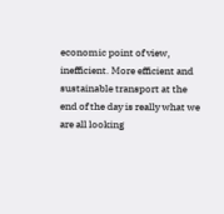economic point of view, inefficient. More efficient and sustainable transport at the end of the day is really what we are all looking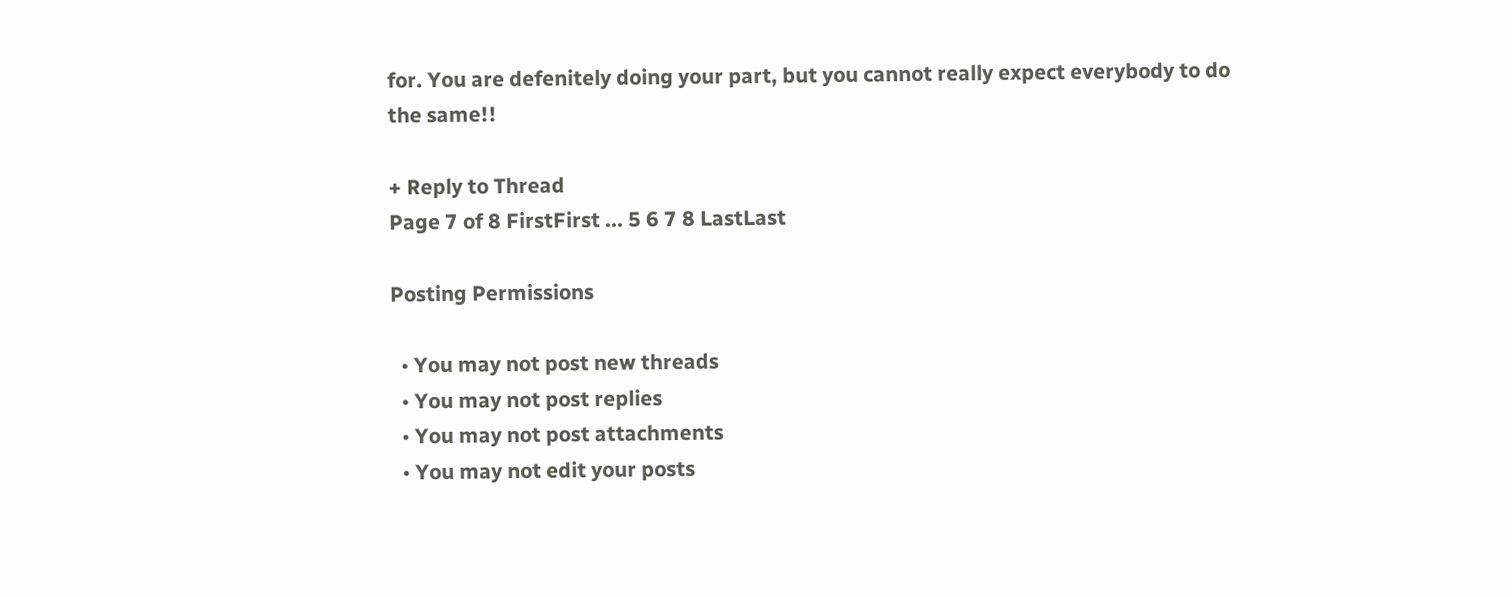for. You are defenitely doing your part, but you cannot really expect everybody to do the same!!

+ Reply to Thread
Page 7 of 8 FirstFirst ... 5 6 7 8 LastLast

Posting Permissions

  • You may not post new threads
  • You may not post replies
  • You may not post attachments
  • You may not edit your posts